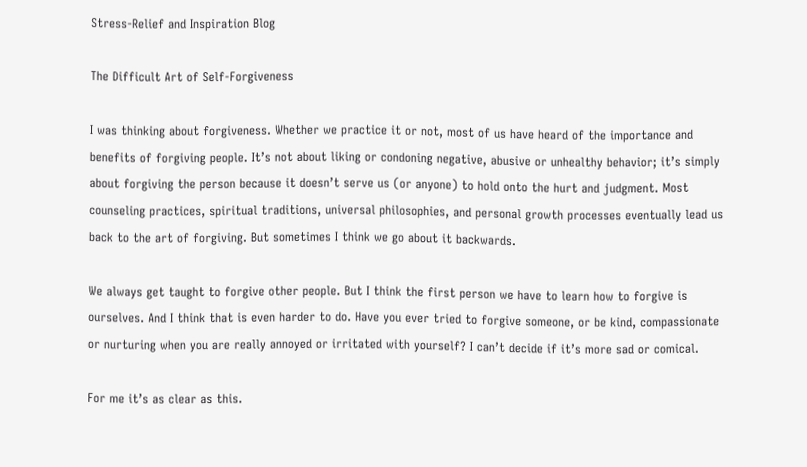Stress-Relief and Inspiration Blog

The Difficult Art of Self-Forgiveness

I was thinking about forgiveness. Whether we practice it or not, most of us have heard of the importance and benefits of forgiving people. It’s not about liking or condoning negative, abusive or unhealthy behavior; it’s simply about forgiving the person because it doesn’t serve us (or anyone) to hold onto the hurt and judgment. Most counseling practices, spiritual traditions, universal philosophies, and personal growth processes eventually lead us back to the art of forgiving. But sometimes I think we go about it backwards.

We always get taught to forgive other people. But I think the first person we have to learn how to forgive is ourselves. And I think that is even harder to do. Have you ever tried to forgive someone, or be kind, compassionate or nurturing when you are really annoyed or irritated with yourself? I can’t decide if it’s more sad or comical.

For me it’s as clear as this.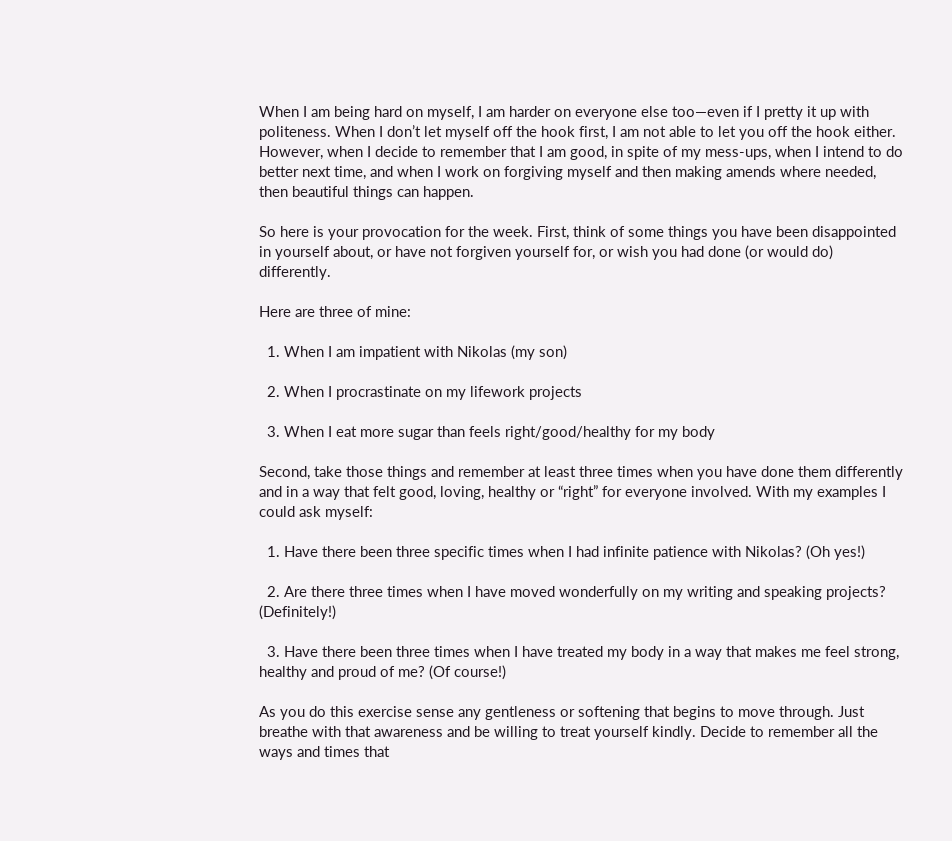When I am being hard on myself, I am harder on everyone else too—even if I pretty it up with politeness. When I don’t let myself off the hook first, I am not able to let you off the hook either. However, when I decide to remember that I am good, in spite of my mess-ups, when I intend to do better next time, and when I work on forgiving myself and then making amends where needed, then beautiful things can happen.

So here is your provocation for the week. First, think of some things you have been disappointed in yourself about, or have not forgiven yourself for, or wish you had done (or would do) differently.

Here are three of mine:

  1. When I am impatient with Nikolas (my son)

  2. When I procrastinate on my lifework projects

  3. When I eat more sugar than feels right/good/healthy for my body

Second, take those things and remember at least three times when you have done them differently and in a way that felt good, loving, healthy or “right” for everyone involved. With my examples I could ask myself:

  1. Have there been three specific times when I had infinite patience with Nikolas? (Oh yes!)

  2. Are there three times when I have moved wonderfully on my writing and speaking projects? (Definitely!)

  3. Have there been three times when I have treated my body in a way that makes me feel strong, healthy and proud of me? (Of course!)

As you do this exercise sense any gentleness or softening that begins to move through. Just breathe with that awareness and be willing to treat yourself kindly. Decide to remember all the ways and times that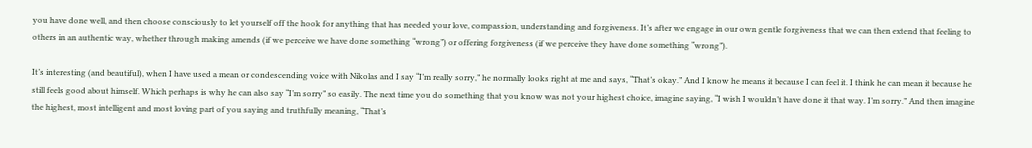you have done well, and then choose consciously to let yourself off the hook for anything that has needed your love, compassion, understanding and forgiveness. It’s after we engage in our own gentle forgiveness that we can then extend that feeling to others in an authentic way, whether through making amends (if we perceive we have done something “wrong”) or offering forgiveness (if we perceive they have done something “wrong”).

It’s interesting (and beautiful), when I have used a mean or condescending voice with Nikolas and I say “I’m really sorry,” he normally looks right at me and says, “That’s okay.” And I know he means it because I can feel it. I think he can mean it because he still feels good about himself. Which perhaps is why he can also say “I’m sorry” so easily. The next time you do something that you know was not your highest choice, imagine saying, “I wish I wouldn’t have done it that way. I’m sorry.” And then imagine the highest, most intelligent and most loving part of you saying and truthfully meaning, “That’s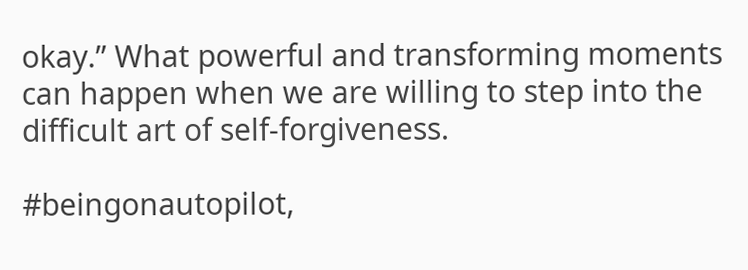okay.” What powerful and transforming moments can happen when we are willing to step into the difficult art of self-forgiveness.

#beingonautopilot,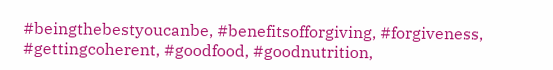#beingthebestyoucanbe, #benefitsofforgiving, #forgiveness, #gettingcoherent, #goodfood, #goodnutrition,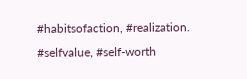#habitsofaction, #realization. #selfvalue, #self-worth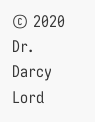© 2020 Dr. Darcy Lord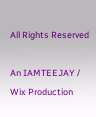All Rights Reserved

An IAMTEEJAY / Wix Production